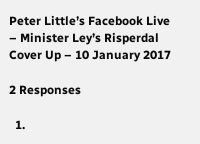Peter Little’s Facebook Live – Minister Ley’s Risperdal Cover Up – 10 January 2017

2 Responses

  1.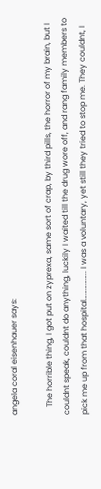angela coral eisenhauer says:

    The horrible thing, I got put on zyprexa, same sort of crap, by third pills, the horror of my brain, but I couldnt speak, couldnt do anything, luckily I waited till the drug wore off, and rang family members to pick me up from that hospital…………….. I was a voluntary, yet still they tried to stop me. They couldnt, I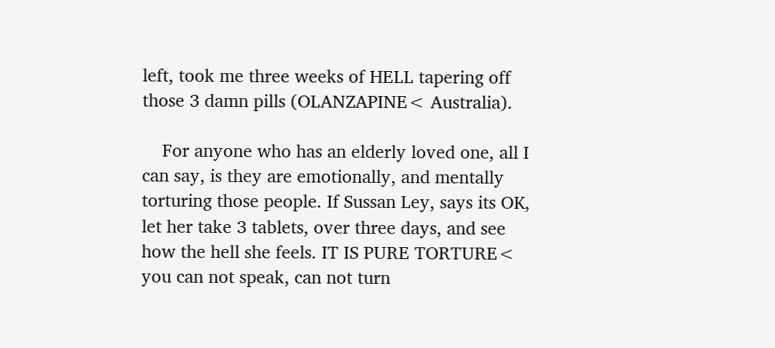left, took me three weeks of HELL tapering off those 3 damn pills (OLANZAPINE< Australia).

    For anyone who has an elderly loved one, all I can say, is they are emotionally, and mentally torturing those people. If Sussan Ley, says its OK, let her take 3 tablets, over three days, and see how the hell she feels. IT IS PURE TORTURE< you can not speak, can not turn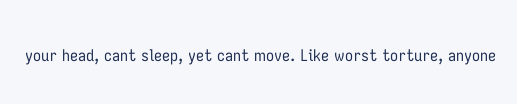your head, cant sleep, yet cant move. Like worst torture, anyone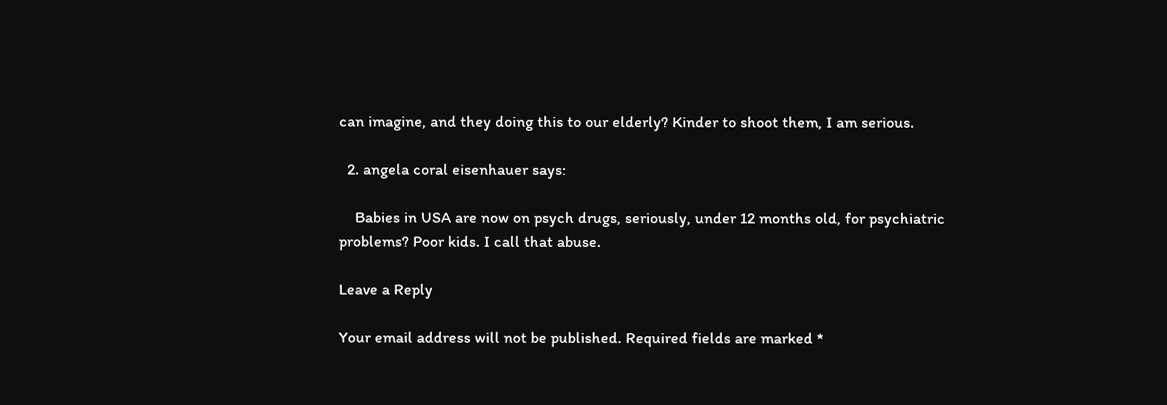can imagine, and they doing this to our elderly? Kinder to shoot them, I am serious.

  2. angela coral eisenhauer says:

    Babies in USA are now on psych drugs, seriously, under 12 months old, for psychiatric problems? Poor kids. I call that abuse.

Leave a Reply

Your email address will not be published. Required fields are marked *